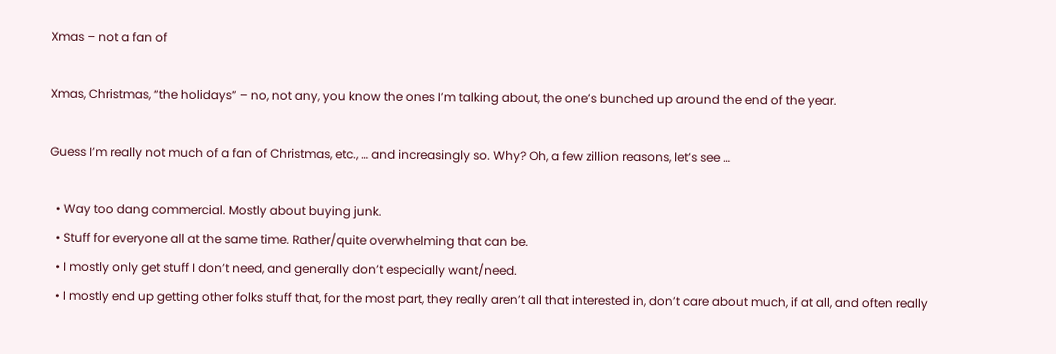Xmas – not a fan of

Xmas, Christmas, “the holidays” – no, not any, you know the ones I’m talking about, the one’s bunched up around the end of the year.

Guess I’m really not much of a fan of Christmas, etc., … and increasingly so. Why? Oh, a few zillion reasons, let’s see …

  • Way too dang commercial. Mostly about buying junk.
  • Stuff for everyone all at the same time. Rather/quite overwhelming that can be.
  • I mostly only get stuff I don’t need, and generally don’t especially want/need.
  • I mostly end up getting other folks stuff that, for the most part, they really aren’t all that interested in, don’t care about much, if at all, and often really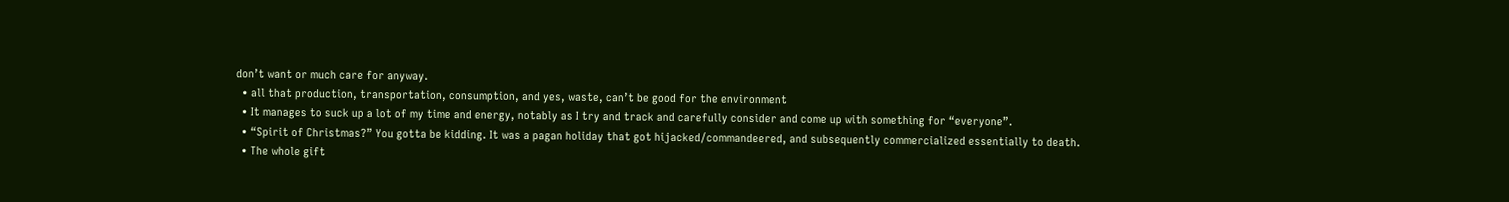don’t want or much care for anyway.
  • all that production, transportation, consumption, and yes, waste, can’t be good for the environment
  • It manages to suck up a lot of my time and energy, notably as I try and track and carefully consider and come up with something for “everyone”.
  • “Spirit of Christmas?” You gotta be kidding. It was a pagan holiday that got hijacked/commandeered, and subsequently commercialized essentially to death.
  • The whole gift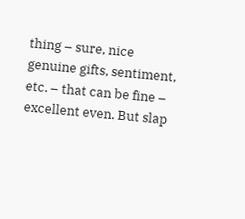thing – sure, nice genuine gifts, sentiment, etc. – that can be fine – excellent even. But slap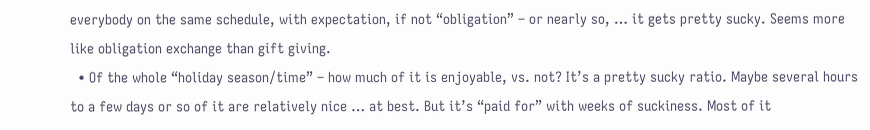everybody on the same schedule, with expectation, if not “obligation” – or nearly so, … it gets pretty sucky. Seems more like obligation exchange than gift giving.
  • Of the whole “holiday season/time” – how much of it is enjoyable, vs. not? It’s a pretty sucky ratio. Maybe several hours to a few days or so of it are relatively nice … at best. But it’s “paid for” with weeks of suckiness. Most of it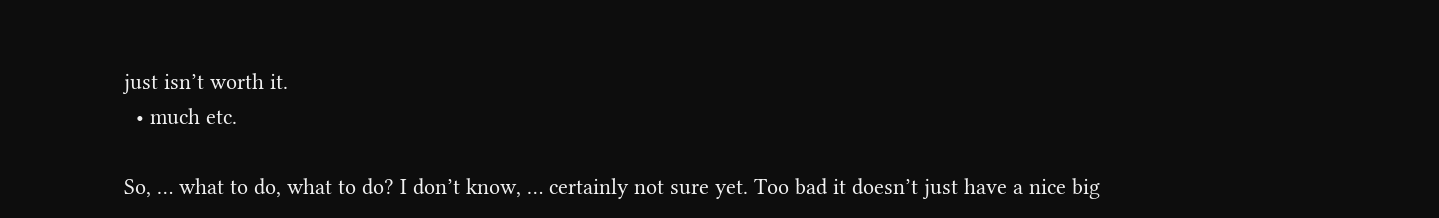just isn’t worth it.
  • much etc.

So, … what to do, what to do? I don’t know, … certainly not sure yet. Too bad it doesn’t just have a nice big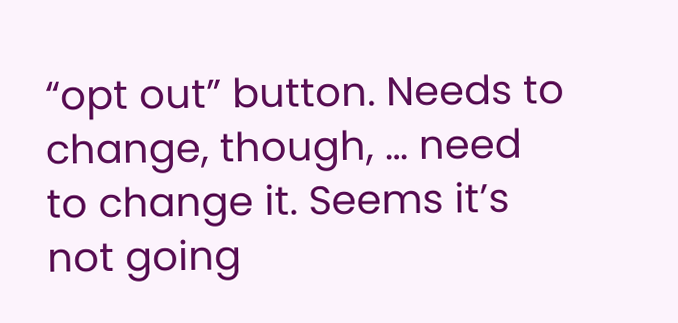“opt out” button. Needs to change, though, … need to change it. Seems it’s not going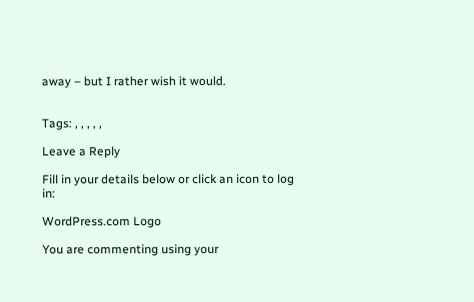away – but I rather wish it would.


Tags: , , , , ,

Leave a Reply

Fill in your details below or click an icon to log in:

WordPress.com Logo

You are commenting using your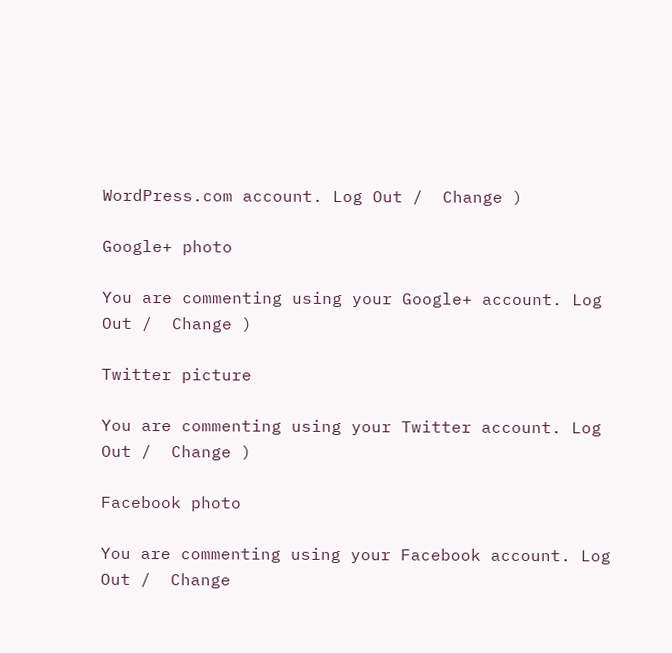WordPress.com account. Log Out /  Change )

Google+ photo

You are commenting using your Google+ account. Log Out /  Change )

Twitter picture

You are commenting using your Twitter account. Log Out /  Change )

Facebook photo

You are commenting using your Facebook account. Log Out /  Change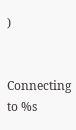)


Connecting to %s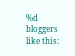%d bloggers like this: